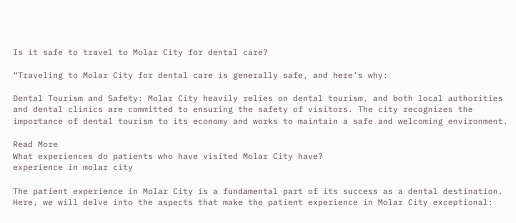Is it safe to travel to Molar City for dental care?

“Traveling to Molar City for dental care is generally safe, and here’s why:

Dental Tourism and Safety: Molar City heavily relies on dental tourism, and both local authorities and dental clinics are committed to ensuring the safety of visitors. The city recognizes the importance of dental tourism to its economy and works to maintain a safe and welcoming environment.

Read More
What experiences do patients who have visited Molar City have?
experience in molar city

The patient experience in Molar City is a fundamental part of its success as a dental destination. Here, we will delve into the aspects that make the patient experience in Molar City exceptional: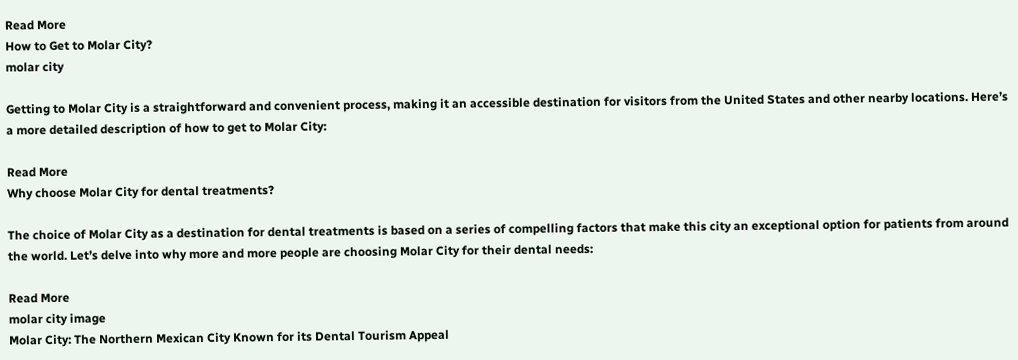Read More
How to Get to Molar City?
molar city

Getting to Molar City is a straightforward and convenient process, making it an accessible destination for visitors from the United States and other nearby locations. Here’s a more detailed description of how to get to Molar City:

Read More
Why choose Molar City for dental treatments?

The choice of Molar City as a destination for dental treatments is based on a series of compelling factors that make this city an exceptional option for patients from around the world. Let’s delve into why more and more people are choosing Molar City for their dental needs:

Read More
molar city image
Molar City: The Northern Mexican City Known for its Dental Tourism Appeal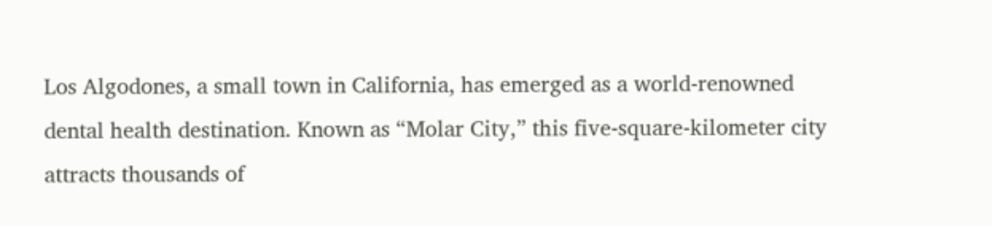Los Algodones, a small town in California, has emerged as a world-renowned dental health destination. Known as “Molar City,” this five-square-kilometer city attracts thousands of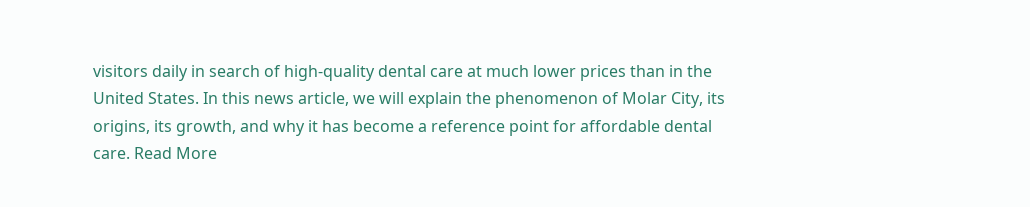visitors daily in search of high-quality dental care at much lower prices than in the United States. In this news article, we will explain the phenomenon of Molar City, its origins, its growth, and why it has become a reference point for affordable dental care. Read More